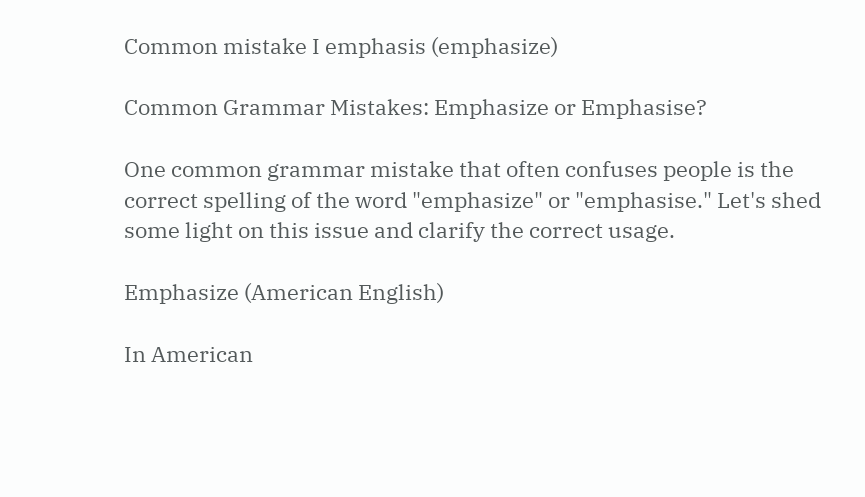Common mistake I emphasis (emphasize)

Common Grammar Mistakes: Emphasize or Emphasise?

One common grammar mistake that often confuses people is the correct spelling of the word "emphasize" or "emphasise." Let's shed some light on this issue and clarify the correct usage.

Emphasize (American English)

In American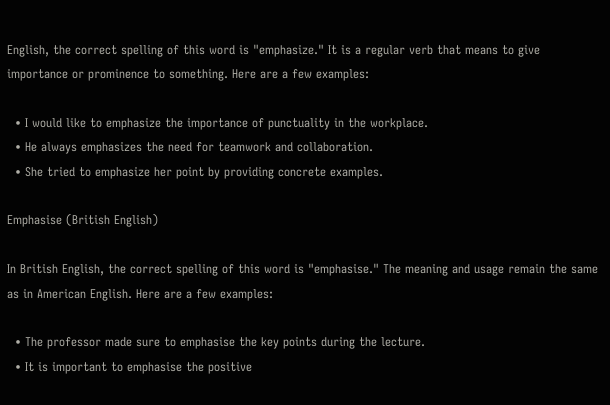English, the correct spelling of this word is "emphasize." It is a regular verb that means to give importance or prominence to something. Here are a few examples:

  • I would like to emphasize the importance of punctuality in the workplace.
  • He always emphasizes the need for teamwork and collaboration.
  • She tried to emphasize her point by providing concrete examples.

Emphasise (British English)

In British English, the correct spelling of this word is "emphasise." The meaning and usage remain the same as in American English. Here are a few examples:

  • The professor made sure to emphasise the key points during the lecture.
  • It is important to emphasise the positive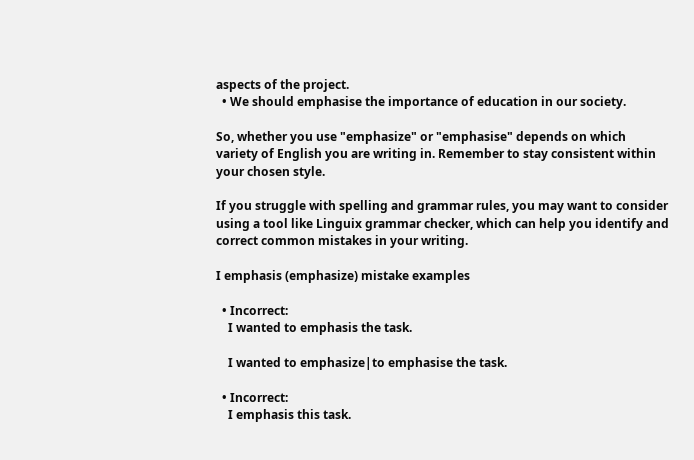aspects of the project.
  • We should emphasise the importance of education in our society.

So, whether you use "emphasize" or "emphasise" depends on which variety of English you are writing in. Remember to stay consistent within your chosen style.

If you struggle with spelling and grammar rules, you may want to consider using a tool like Linguix grammar checker, which can help you identify and correct common mistakes in your writing.

I emphasis (emphasize) mistake examples

  • Incorrect:
    I wanted to emphasis the task.

    I wanted to emphasize|to emphasise the task.

  • Incorrect:
    I emphasis this task.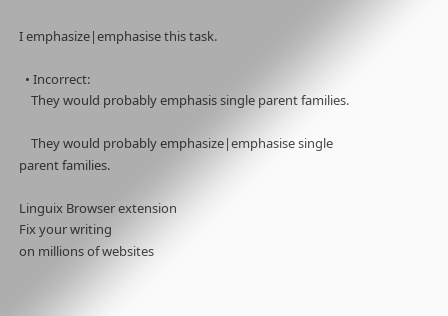I emphasize|emphasise this task.

  • Incorrect:
    They would probably emphasis single parent families.

    They would probably emphasize|emphasise single parent families.

Linguix Browser extension
Fix your writing
on millions of websites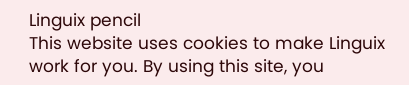Linguix pencil
This website uses cookies to make Linguix work for you. By using this site, you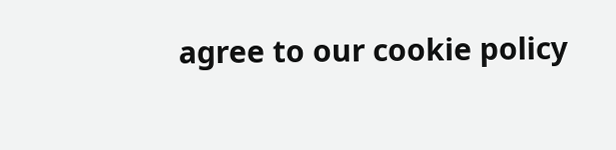agree to our cookie policy